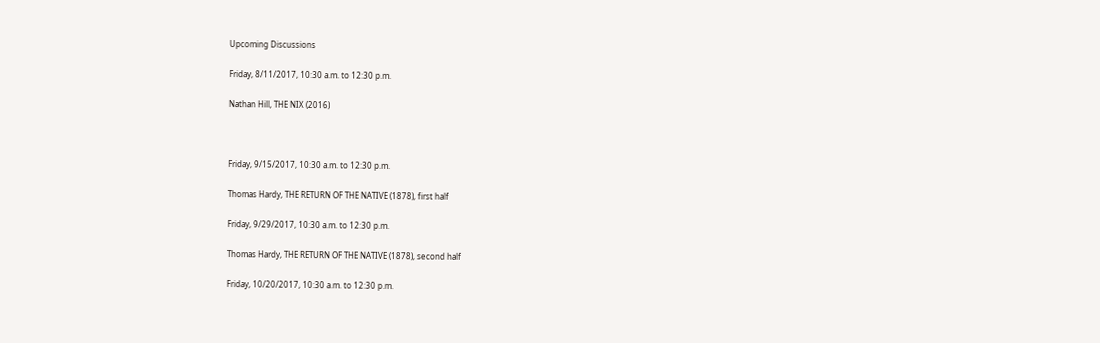Upcoming Discussions

Friday, 8/11/2017, 10:30 a.m. to 12:30 p.m.

Nathan Hill, THE NIX (2016)



Friday, 9/15/2017, 10:30 a.m. to 12:30 p.m.

Thomas Hardy, THE RETURN OF THE NATIVE (1878), first half

Friday, 9/29/2017, 10:30 a.m. to 12:30 p.m.

Thomas Hardy, THE RETURN OF THE NATIVE (1878), second half

Friday, 10/20/2017, 10:30 a.m. to 12:30 p.m.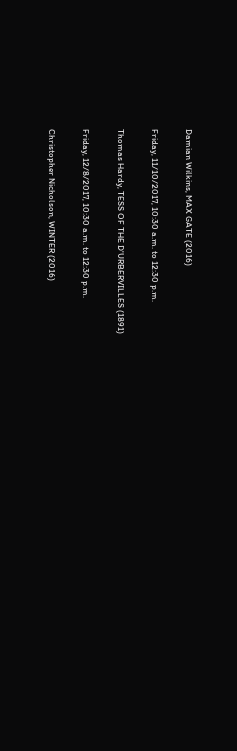Damian Wilkins, MAX GATE (2016)

Friday, 11/10/2017, 10:30 a.m. to 12:30 p.m.

Thomas Hardy, TESS OF THE D'URBERVILLES (1891)

Friday, 12/8/2017, 10:30 a.m. to 12:30 p.m.

Christopher Nicholson, WINTER (2016)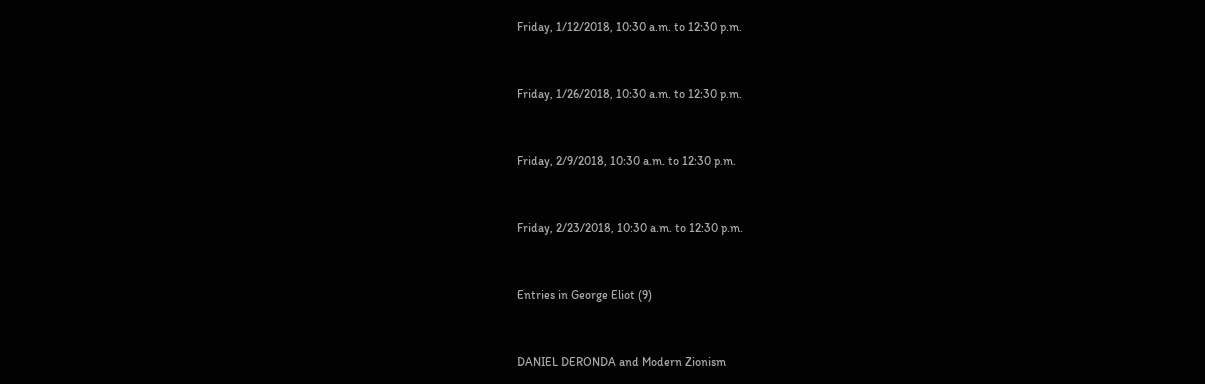Friday, 1/12/2018, 10:30 a.m. to 12:30 p.m.


Friday, 1/26/2018, 10:30 a.m. to 12:30 p.m.


Friday, 2/9/2018, 10:30 a.m. to 12:30 p.m.


Friday, 2/23/2018, 10:30 a.m. to 12:30 p.m.


Entries in George Eliot (9)


DANIEL DERONDA and Modern Zionism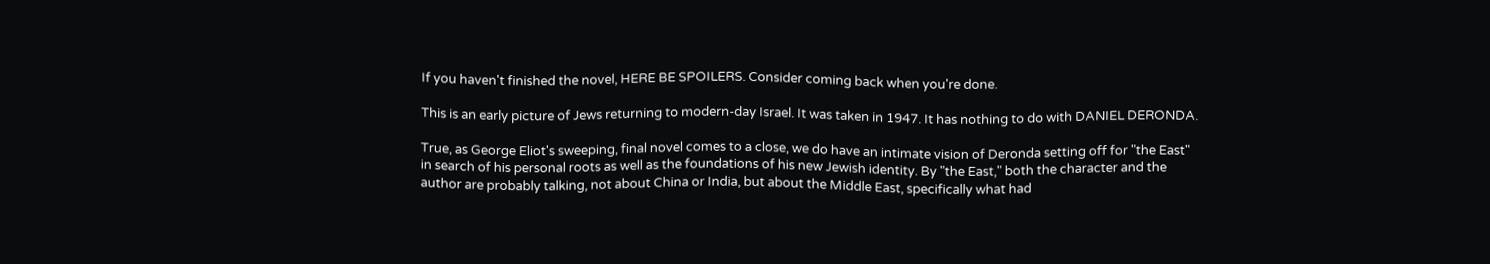If you haven't finished the novel, HERE BE SPOILERS. Consider coming back when you're done.

This is an early picture of Jews returning to modern-day Israel. It was taken in 1947. It has nothing to do with DANIEL DERONDA.

True, as George Eliot's sweeping, final novel comes to a close, we do have an intimate vision of Deronda setting off for "the East" in search of his personal roots as well as the foundations of his new Jewish identity. By "the East," both the character and the author are probably talking, not about China or India, but about the Middle East, specifically what had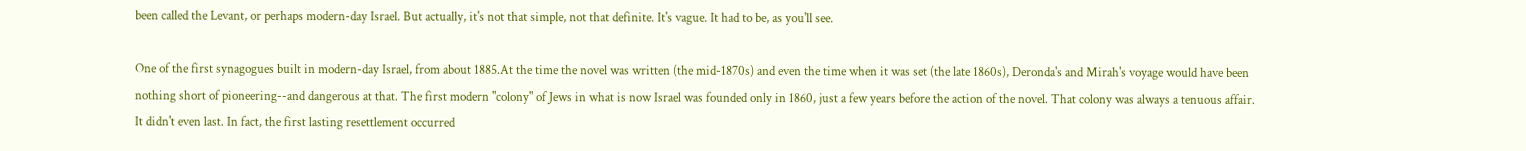been called the Levant, or perhaps modern-day Israel. But actually, it's not that simple, not that definite. It's vague. It had to be, as you'll see.

One of the first synagogues built in modern-day Israel, from about 1885.At the time the novel was written (the mid-1870s) and even the time when it was set (the late 1860s), Deronda's and Mirah's voyage would have been nothing short of pioneering--and dangerous at that. The first modern "colony" of Jews in what is now Israel was founded only in 1860, just a few years before the action of the novel. That colony was always a tenuous affair. It didn't even last. In fact, the first lasting resettlement occurred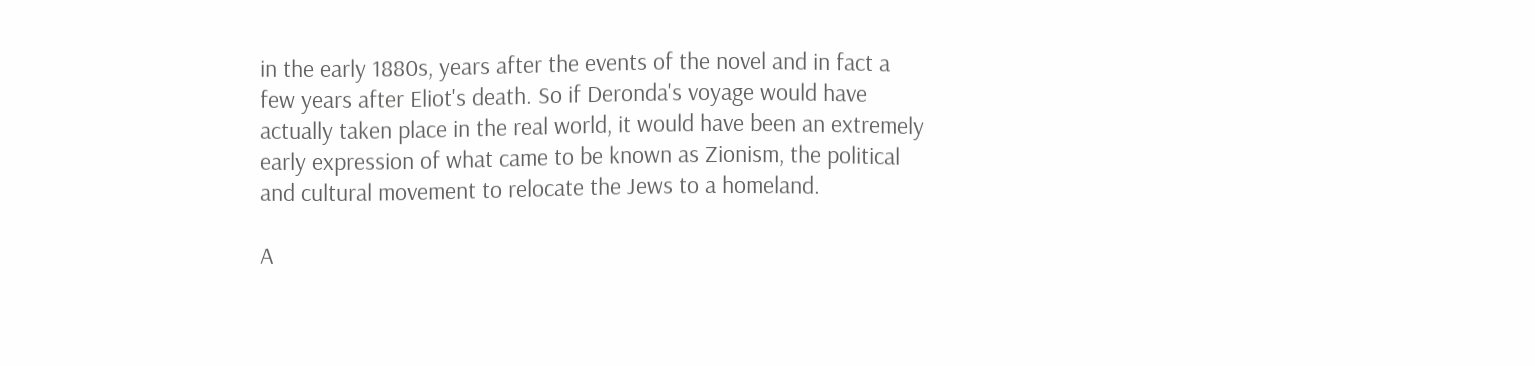in the early 1880s, years after the events of the novel and in fact a few years after Eliot's death. So if Deronda's voyage would have actually taken place in the real world, it would have been an extremely early expression of what came to be known as Zionism, the political and cultural movement to relocate the Jews to a homeland.

A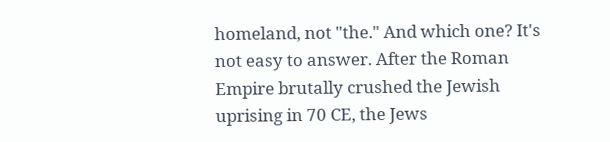homeland, not "the." And which one? It's not easy to answer. After the Roman Empire brutally crushed the Jewish uprising in 70 CE, the Jews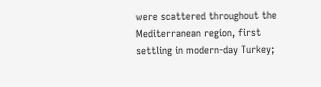were scattered throughout the Mediterranean region, first settling in modern-day Turkey;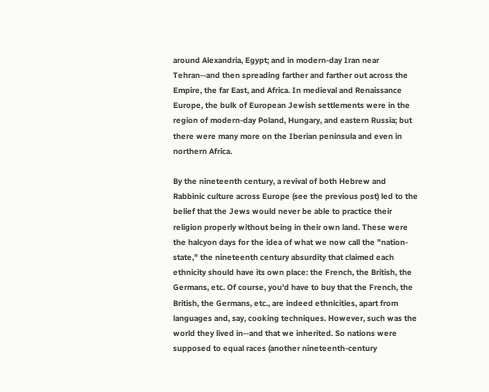around Alexandria, Egypt; and in modern-day Iran near Tehran--and then spreading farther and farther out across the Empire, the far East, and Africa. In medieval and Renaissance Europe, the bulk of European Jewish settlements were in the region of modern-day Poland, Hungary, and eastern Russia; but there were many more on the Iberian peninsula and even in northern Africa.

By the nineteenth century, a revival of both Hebrew and Rabbinic culture across Europe (see the previous post) led to the belief that the Jews would never be able to practice their religion properly without being in their own land. These were the halcyon days for the idea of what we now call the "nation-state," the nineteenth century absurdity that claimed each ethnicity should have its own place: the French, the British, the Germans, etc. Of course, you'd have to buy that the French, the British, the Germans, etc., are indeed ethnicities, apart from languages and, say, cooking techniques. However, such was the world they lived in--and that we inherited. So nations were supposed to equal races (another nineteenth-century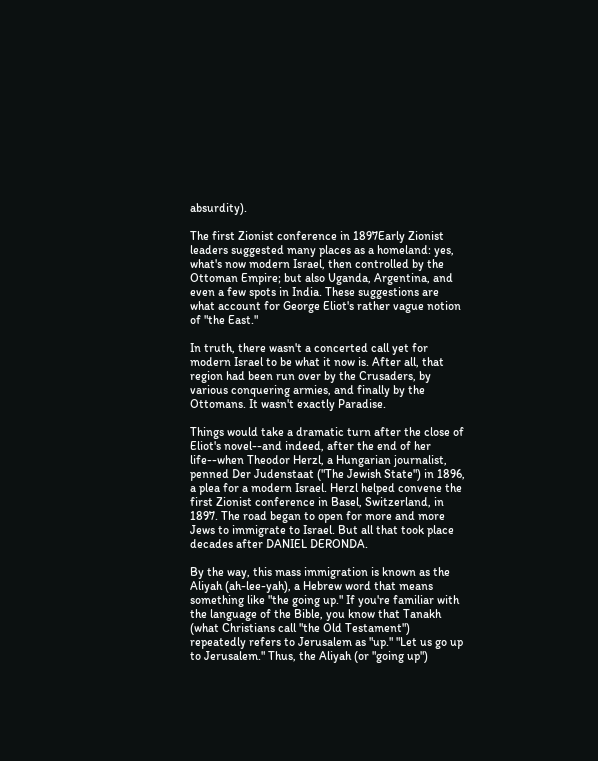absurdity).

The first Zionist conference in 1897Early Zionist leaders suggested many places as a homeland: yes, what's now modern Israel, then controlled by the Ottoman Empire; but also Uganda, Argentina, and even a few spots in India. These suggestions are what account for George Eliot's rather vague notion of "the East."

In truth, there wasn't a concerted call yet for modern Israel to be what it now is. After all, that region had been run over by the Crusaders, by various conquering armies, and finally by the Ottomans. It wasn't exactly Paradise.

Things would take a dramatic turn after the close of Eliot's novel--and indeed, after the end of her life--when Theodor Herzl, a Hungarian journalist, penned Der Judenstaat ("The Jewish State") in 1896, a plea for a modern Israel. Herzl helped convene the first Zionist conference in Basel, Switzerland, in 1897. The road began to open for more and more Jews to immigrate to Israel. But all that took place decades after DANIEL DERONDA.

By the way, this mass immigration is known as the Aliyah (ah-lee-yah), a Hebrew word that means something like "the going up." If you're familiar with the language of the Bible, you know that Tanakh (what Christians call "the Old Testament") repeatedly refers to Jerusalem as "up." "Let us go up to Jerusalem." Thus, the Aliyah (or "going up")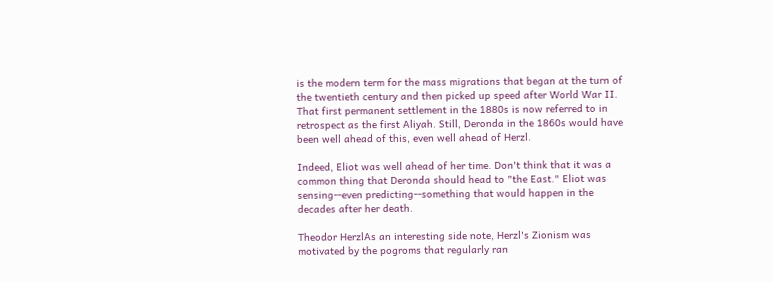is the modern term for the mass migrations that began at the turn of the twentieth century and then picked up speed after World War II. That first permanent settlement in the 1880s is now referred to in retrospect as the first Aliyah. Still, Deronda in the 1860s would have been well ahead of this, even well ahead of Herzl.

Indeed, Eliot was well ahead of her time. Don't think that it was a common thing that Deronda should head to "the East." Eliot was sensing--even predicting--something that would happen in the decades after her death.

Theodor HerzlAs an interesting side note, Herzl's Zionism was motivated by the pogroms that regularly ran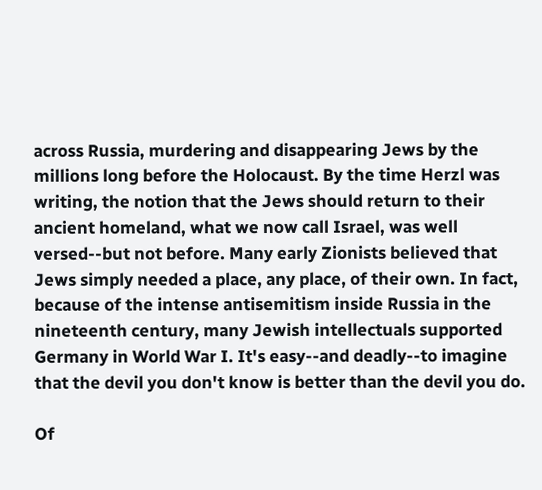across Russia, murdering and disappearing Jews by the millions long before the Holocaust. By the time Herzl was writing, the notion that the Jews should return to their ancient homeland, what we now call Israel, was well versed--but not before. Many early Zionists believed that Jews simply needed a place, any place, of their own. In fact, because of the intense antisemitism inside Russia in the nineteenth century, many Jewish intellectuals supported Germany in World War I. It's easy--and deadly--to imagine that the devil you don't know is better than the devil you do.

Of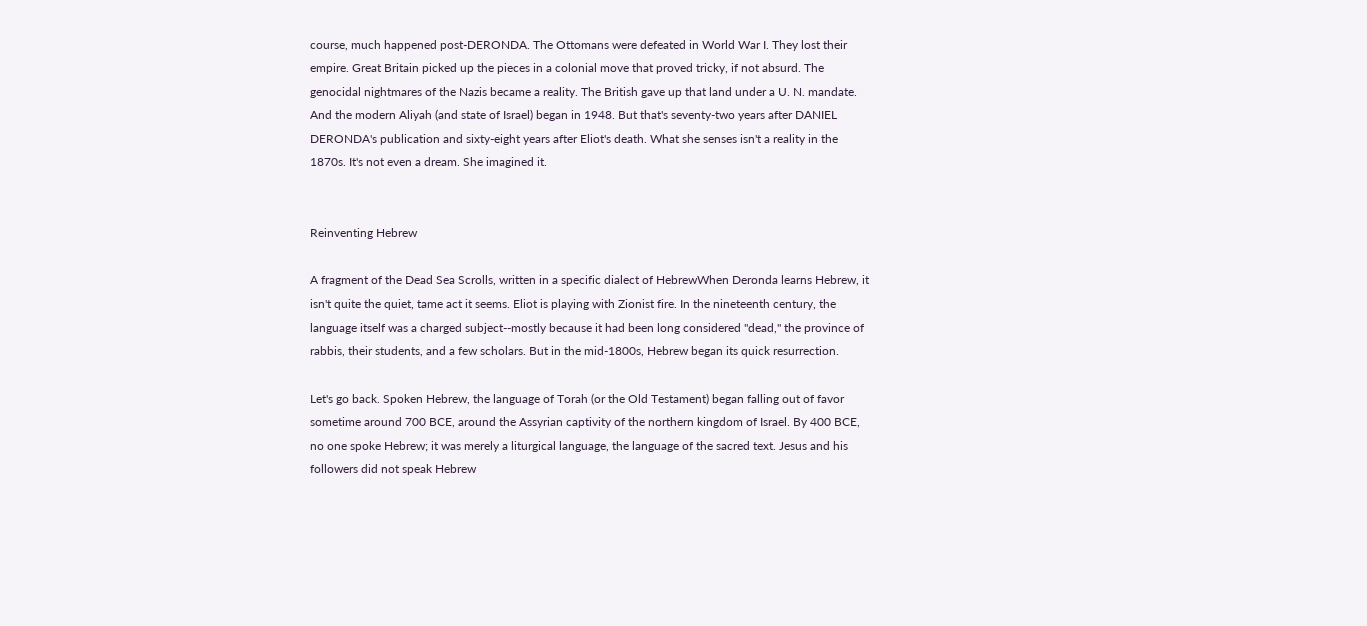course, much happened post-DERONDA. The Ottomans were defeated in World War I. They lost their empire. Great Britain picked up the pieces in a colonial move that proved tricky, if not absurd. The genocidal nightmares of the Nazis became a reality. The British gave up that land under a U. N. mandate. And the modern Aliyah (and state of Israel) began in 1948. But that's seventy-two years after DANIEL DERONDA's publication and sixty-eight years after Eliot's death. What she senses isn't a reality in the 1870s. It's not even a dream. She imagined it.


Reinventing Hebrew

A fragment of the Dead Sea Scrolls, written in a specific dialect of HebrewWhen Deronda learns Hebrew, it isn't quite the quiet, tame act it seems. Eliot is playing with Zionist fire. In the nineteenth century, the language itself was a charged subject--mostly because it had been long considered "dead," the province of rabbis, their students, and a few scholars. But in the mid-1800s, Hebrew began its quick resurrection.

Let's go back. Spoken Hebrew, the language of Torah (or the Old Testament) began falling out of favor sometime around 700 BCE, around the Assyrian captivity of the northern kingdom of Israel. By 400 BCE, no one spoke Hebrew; it was merely a liturgical language, the language of the sacred text. Jesus and his followers did not speak Hebrew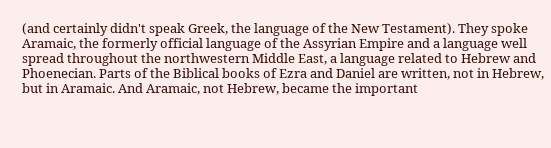(and certainly didn't speak Greek, the language of the New Testament). They spoke Aramaic, the formerly official language of the Assyrian Empire and a language well spread throughout the northwestern Middle East, a language related to Hebrew and Phoenecian. Parts of the Biblical books of Ezra and Daniel are written, not in Hebrew, but in Aramaic. And Aramaic, not Hebrew, became the important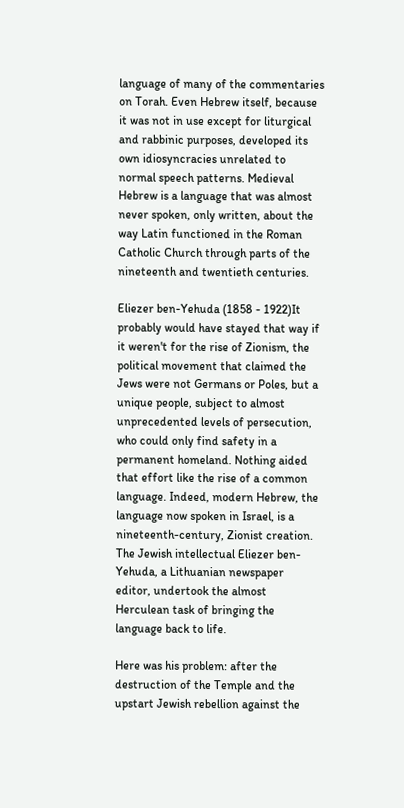language of many of the commentaries on Torah. Even Hebrew itself, because it was not in use except for liturgical and rabbinic purposes, developed its own idiosyncracies unrelated to normal speech patterns. Medieval Hebrew is a language that was almost never spoken, only written, about the way Latin functioned in the Roman Catholic Church through parts of the nineteenth and twentieth centuries.

Eliezer ben-Yehuda (1858 - 1922)It probably would have stayed that way if it weren't for the rise of Zionism, the political movement that claimed the Jews were not Germans or Poles, but a unique people, subject to almost unprecedented levels of persecution, who could only find safety in a permanent homeland. Nothing aided that effort like the rise of a common language. Indeed, modern Hebrew, the language now spoken in Israel, is a nineteenth-century, Zionist creation. The Jewish intellectual Eliezer ben-Yehuda, a Lithuanian newspaper editor, undertook the almost Herculean task of bringing the language back to life.

Here was his problem: after the destruction of the Temple and the upstart Jewish rebellion against the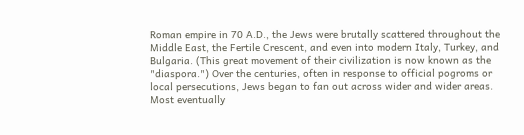Roman empire in 70 A.D., the Jews were brutally scattered throughout the Middle East, the Fertile Crescent, and even into modern Italy, Turkey, and Bulgaria. (This great movement of their civilization is now known as the "diaspora.") Over the centuries, often in response to official pogroms or local persecutions, Jews began to fan out across wider and wider areas. Most eventually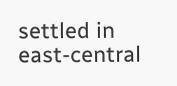settled in east-central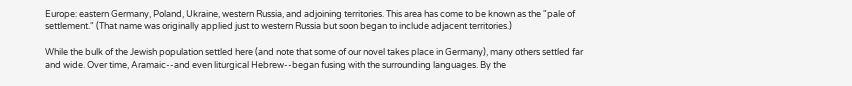Europe: eastern Germany, Poland, Ukraine, western Russia, and adjoining territories. This area has come to be known as the "pale of settlement." (That name was originally applied just to western Russia but soon began to include adjacent territories.)

While the bulk of the Jewish population settled here (and note that some of our novel takes place in Germany), many others settled far and wide. Over time, Aramaic--and even liturgical Hebrew--began fusing with the surrounding languages. By the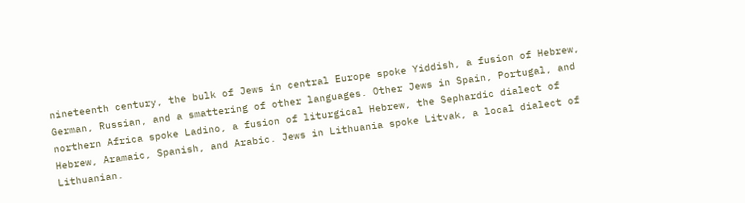nineteenth century, the bulk of Jews in central Europe spoke Yiddish, a fusion of Hebrew, German, Russian, and a smattering of other languages. Other Jews in Spain, Portugal, and northern Africa spoke Ladino, a fusion of liturgical Hebrew, the Sephardic dialect of Hebrew, Aramaic, Spanish, and Arabic. Jews in Lithuania spoke Litvak, a local dialect of Lithuanian.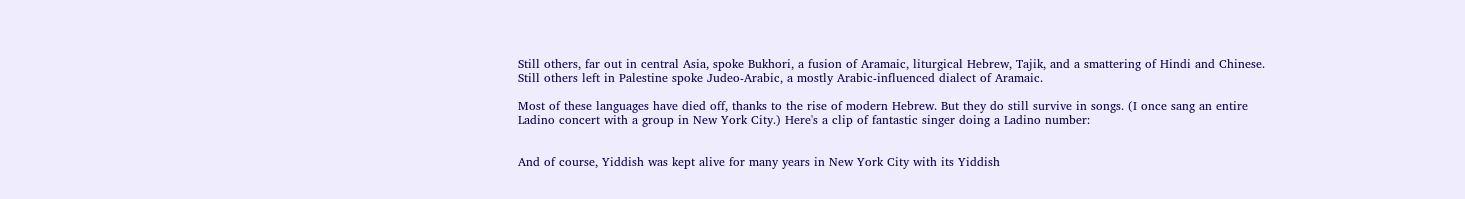Still others, far out in central Asia, spoke Bukhori, a fusion of Aramaic, liturgical Hebrew, Tajik, and a smattering of Hindi and Chinese. Still others left in Palestine spoke Judeo-Arabic, a mostly Arabic-influenced dialect of Aramaic.

Most of these languages have died off, thanks to the rise of modern Hebrew. But they do still survive in songs. (I once sang an entire Ladino concert with a group in New York City.) Here's a clip of fantastic singer doing a Ladino number:


And of course, Yiddish was kept alive for many years in New York City with its Yiddish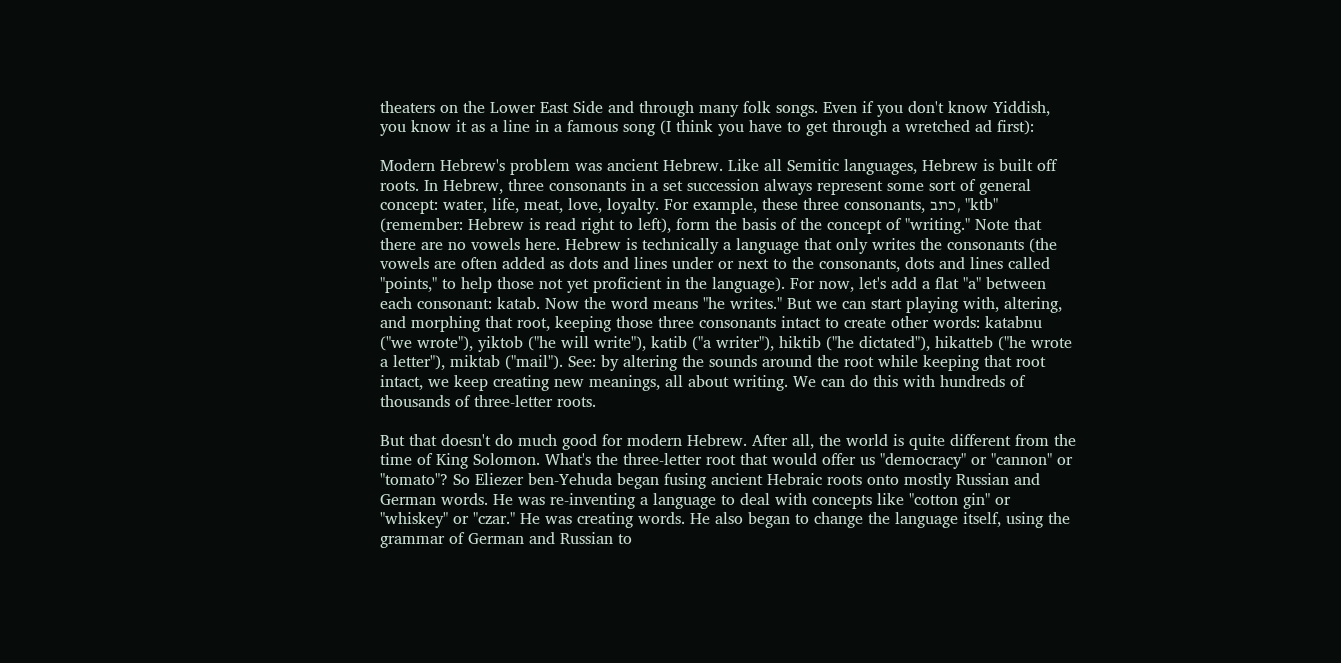theaters on the Lower East Side and through many folk songs. Even if you don't know Yiddish, you know it as a line in a famous song (I think you have to get through a wretched ad first):

Modern Hebrew's problem was ancient Hebrew. Like all Semitic languages, Hebrew is built off roots. In Hebrew, three consonants in a set succession always represent some sort of general concept: water, life, meat, love, loyalty. For example, these three consonants, כתב, "ktb" (remember: Hebrew is read right to left), form the basis of the concept of "writing." Note that there are no vowels here. Hebrew is technically a language that only writes the consonants (the vowels are often added as dots and lines under or next to the consonants, dots and lines called "points," to help those not yet proficient in the language). For now, let's add a flat "a" between each consonant: katab. Now the word means "he writes." But we can start playing with, altering, and morphing that root, keeping those three consonants intact to create other words: katabnu ("we wrote"), yiktob ("he will write"), katib ("a writer"), hiktib ("he dictated"), hikatteb ("he wrote a letter"), miktab ("mail"). See: by altering the sounds around the root while keeping that root intact, we keep creating new meanings, all about writing. We can do this with hundreds of thousands of three-letter roots.

But that doesn't do much good for modern Hebrew. After all, the world is quite different from the time of King Solomon. What's the three-letter root that would offer us "democracy" or "cannon" or "tomato"? So Eliezer ben-Yehuda began fusing ancient Hebraic roots onto mostly Russian and German words. He was re-inventing a language to deal with concepts like "cotton gin" or "whiskey" or "czar." He was creating words. He also began to change the language itself, using the grammar of German and Russian to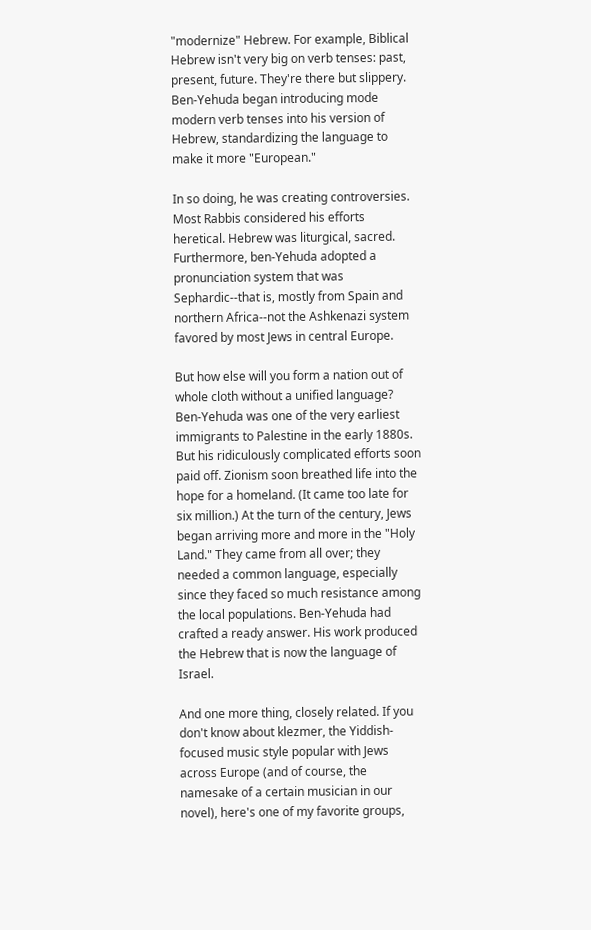"modernize" Hebrew. For example, Biblical Hebrew isn't very big on verb tenses: past, present, future. They're there but slippery. Ben-Yehuda began introducing mode modern verb tenses into his version of Hebrew, standardizing the language to make it more "European."

In so doing, he was creating controversies. Most Rabbis considered his efforts heretical. Hebrew was liturgical, sacred. Furthermore, ben-Yehuda adopted a pronunciation system that was Sephardic--that is, mostly from Spain and northern Africa--not the Ashkenazi system favored by most Jews in central Europe.

But how else will you form a nation out of whole cloth without a unified language? Ben-Yehuda was one of the very earliest immigrants to Palestine in the early 1880s. But his ridiculously complicated efforts soon paid off. Zionism soon breathed life into the hope for a homeland. (It came too late for six million.) At the turn of the century, Jews began arriving more and more in the "Holy Land." They came from all over; they needed a common language, especially since they faced so much resistance among the local populations. Ben-Yehuda had crafted a ready answer. His work produced the Hebrew that is now the language of Israel.

And one more thing, closely related. If you don't know about klezmer, the Yiddish-focused music style popular with Jews across Europe (and of course, the namesake of a certain musician in our novel), here's one of my favorite groups,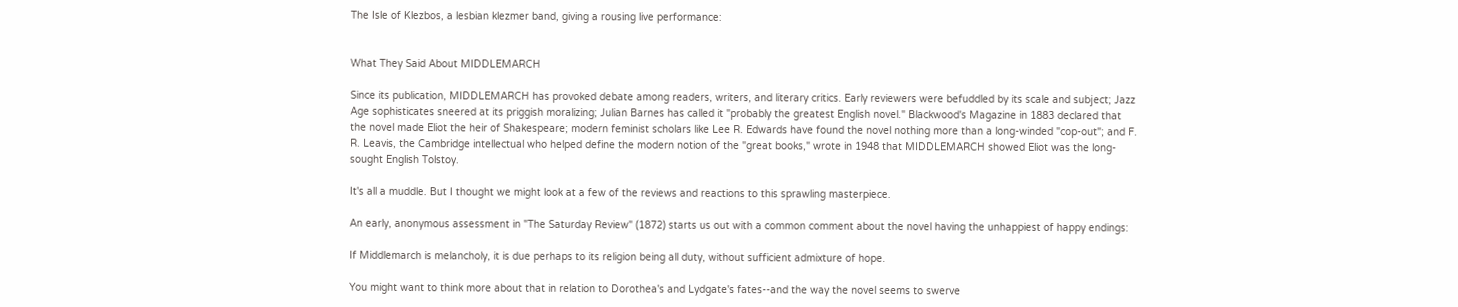The Isle of Klezbos, a lesbian klezmer band, giving a rousing live performance:


What They Said About MIDDLEMARCH

Since its publication, MIDDLEMARCH has provoked debate among readers, writers, and literary critics. Early reviewers were befuddled by its scale and subject; Jazz Age sophisticates sneered at its priggish moralizing; Julian Barnes has called it "probably the greatest English novel." Blackwood's Magazine in 1883 declared that the novel made Eliot the heir of Shakespeare; modern feminist scholars like Lee R. Edwards have found the novel nothing more than a long-winded "cop-out"; and F. R. Leavis, the Cambridge intellectual who helped define the modern notion of the "great books," wrote in 1948 that MIDDLEMARCH showed Eliot was the long-sought English Tolstoy.

It's all a muddle. But I thought we might look at a few of the reviews and reactions to this sprawling masterpiece.

An early, anonymous assessment in "The Saturday Review" (1872) starts us out with a common comment about the novel having the unhappiest of happy endings:

If Middlemarch is melancholy, it is due perhaps to its religion being all duty, without sufficient admixture of hope.

You might want to think more about that in relation to Dorothea's and Lydgate's fates--and the way the novel seems to swerve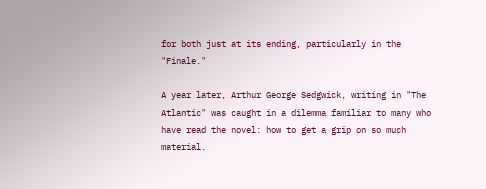for both just at its ending, particularly in the "Finale."

A year later, Arthur George Sedgwick, writing in "The Atlantic" was caught in a dilemma familiar to many who have read the novel: how to get a grip on so much material.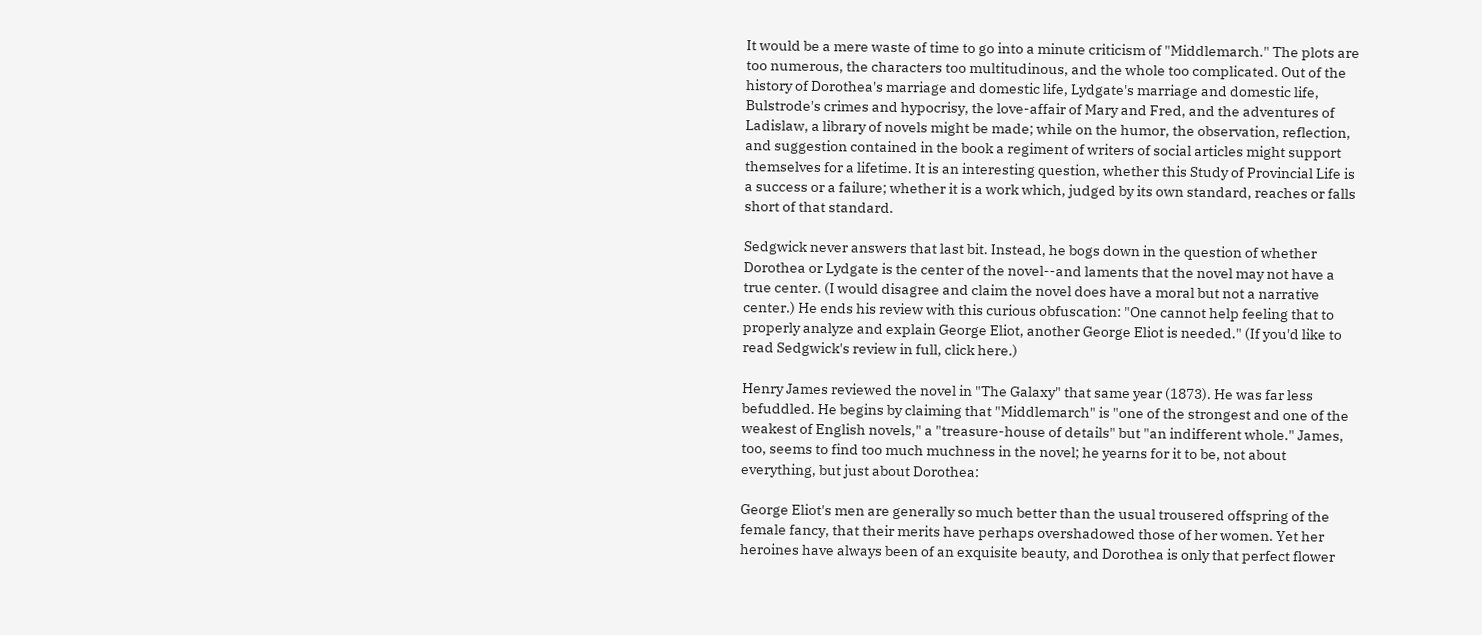It would be a mere waste of time to go into a minute criticism of "Middlemarch." The plots are too numerous, the characters too multitudinous, and the whole too complicated. Out of the history of Dorothea's marriage and domestic life, Lydgate's marriage and domestic life, Bulstrode's crimes and hypocrisy, the love-affair of Mary and Fred, and the adventures of Ladislaw, a library of novels might be made; while on the humor, the observation, reflection, and suggestion contained in the book a regiment of writers of social articles might support themselves for a lifetime. It is an interesting question, whether this Study of Provincial Life is a success or a failure; whether it is a work which, judged by its own standard, reaches or falls short of that standard.

Sedgwick never answers that last bit. Instead, he bogs down in the question of whether Dorothea or Lydgate is the center of the novel--and laments that the novel may not have a true center. (I would disagree and claim the novel does have a moral but not a narrative center.) He ends his review with this curious obfuscation: "One cannot help feeling that to properly analyze and explain George Eliot, another George Eliot is needed." (If you'd like to read Sedgwick's review in full, click here.)

Henry James reviewed the novel in "The Galaxy" that same year (1873). He was far less befuddled. He begins by claiming that "Middlemarch" is "one of the strongest and one of the weakest of English novels," a "treasure-house of details" but "an indifferent whole." James, too, seems to find too much muchness in the novel; he yearns for it to be, not about everything, but just about Dorothea:

George Eliot's men are generally so much better than the usual trousered offspring of the female fancy, that their merits have perhaps overshadowed those of her women. Yet her heroines have always been of an exquisite beauty, and Dorothea is only that perfect flower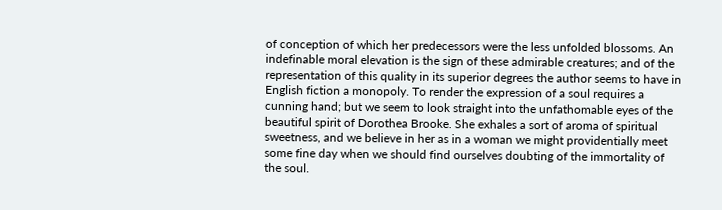of conception of which her predecessors were the less unfolded blossoms. An indefinable moral elevation is the sign of these admirable creatures; and of the representation of this quality in its superior degrees the author seems to have in English fiction a monopoly. To render the expression of a soul requires a cunning hand; but we seem to look straight into the unfathomable eyes of the beautiful spirit of Dorothea Brooke. She exhales a sort of aroma of spiritual sweetness, and we believe in her as in a woman we might providentially meet some fine day when we should find ourselves doubting of the immortality of the soul.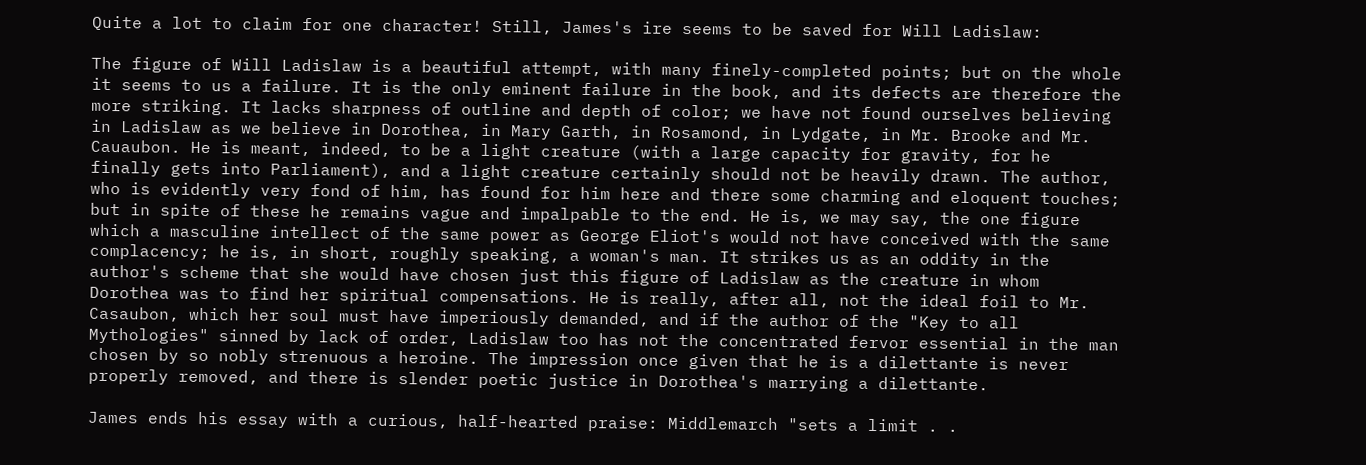Quite a lot to claim for one character! Still, James's ire seems to be saved for Will Ladislaw:

The figure of Will Ladislaw is a beautiful attempt, with many finely-completed points; but on the whole it seems to us a failure. It is the only eminent failure in the book, and its defects are therefore the more striking. It lacks sharpness of outline and depth of color; we have not found ourselves believing in Ladislaw as we believe in Dorothea, in Mary Garth, in Rosamond, in Lydgate, in Mr. Brooke and Mr. Cauaubon. He is meant, indeed, to be a light creature (with a large capacity for gravity, for he finally gets into Parliament), and a light creature certainly should not be heavily drawn. The author, who is evidently very fond of him, has found for him here and there some charming and eloquent touches; but in spite of these he remains vague and impalpable to the end. He is, we may say, the one figure which a masculine intellect of the same power as George Eliot's would not have conceived with the same complacency; he is, in short, roughly speaking, a woman's man. It strikes us as an oddity in the author's scheme that she would have chosen just this figure of Ladislaw as the creature in whom Dorothea was to find her spiritual compensations. He is really, after all, not the ideal foil to Mr. Casaubon, which her soul must have imperiously demanded, and if the author of the "Key to all Mythologies" sinned by lack of order, Ladislaw too has not the concentrated fervor essential in the man chosen by so nobly strenuous a heroine. The impression once given that he is a dilettante is never properly removed, and there is slender poetic justice in Dorothea's marrying a dilettante.

James ends his essay with a curious, half-hearted praise: Middlemarch "sets a limit . .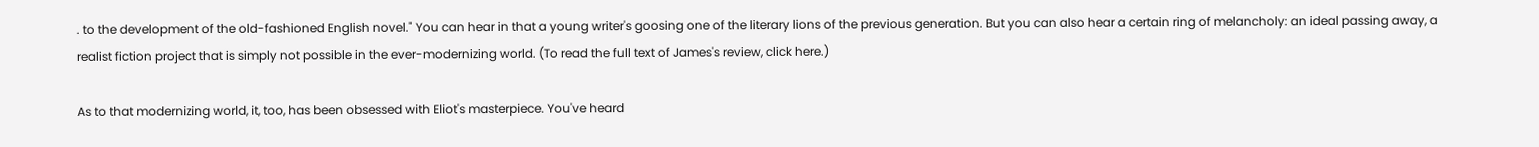. to the development of the old-fashioned English novel." You can hear in that a young writer's goosing one of the literary lions of the previous generation. But you can also hear a certain ring of melancholy: an ideal passing away, a realist fiction project that is simply not possible in the ever-modernizing world. (To read the full text of James's review, click here.)

As to that modernizing world, it, too, has been obsessed with Eliot's masterpiece. You've heard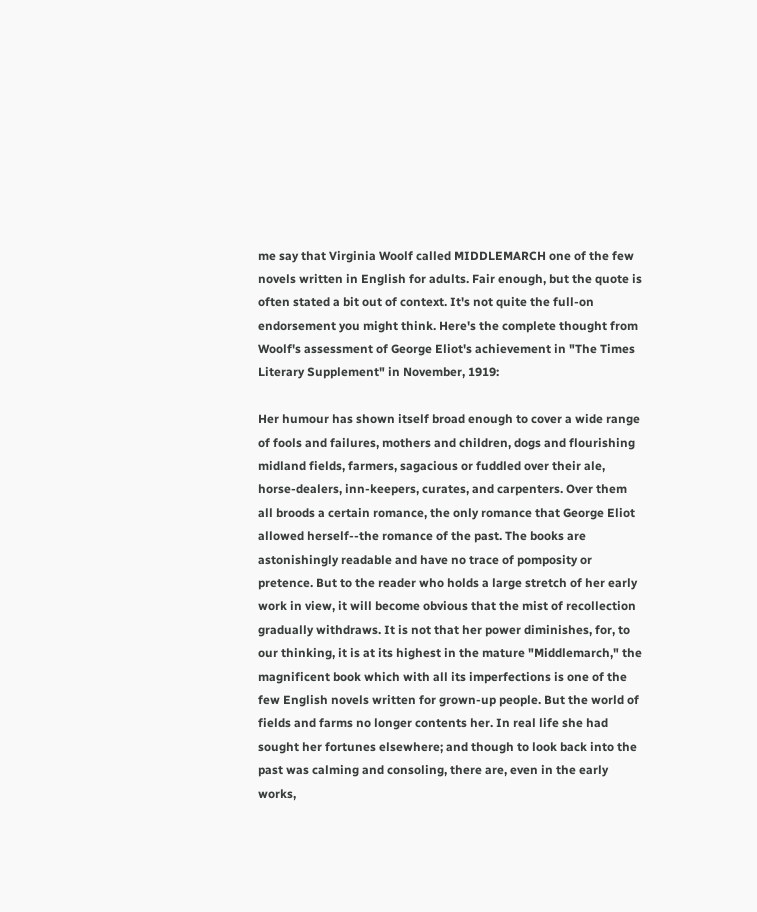me say that Virginia Woolf called MIDDLEMARCH one of the few novels written in English for adults. Fair enough, but the quote is often stated a bit out of context. It's not quite the full-on endorsement you might think. Here's the complete thought from Woolf's assessment of George Eliot's achievement in "The Times Literary Supplement" in November, 1919:

Her humour has shown itself broad enough to cover a wide range of fools and failures, mothers and children, dogs and flourishing midland fields, farmers, sagacious or fuddled over their ale, horse-dealers, inn-keepers, curates, and carpenters. Over them all broods a certain romance, the only romance that George Eliot allowed herself--the romance of the past. The books are astonishingly readable and have no trace of pomposity or pretence. But to the reader who holds a large stretch of her early work in view, it will become obvious that the mist of recollection gradually withdraws. It is not that her power diminishes, for, to our thinking, it is at its highest in the mature "Middlemarch," the magnificent book which with all its imperfections is one of the few English novels written for grown-up people. But the world of fields and farms no longer contents her. In real life she had sought her fortunes elsewhere; and though to look back into the past was calming and consoling, there are, even in the early works,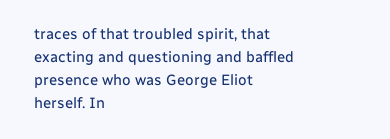traces of that troubled spirit, that exacting and questioning and baffled presence who was George Eliot herself. In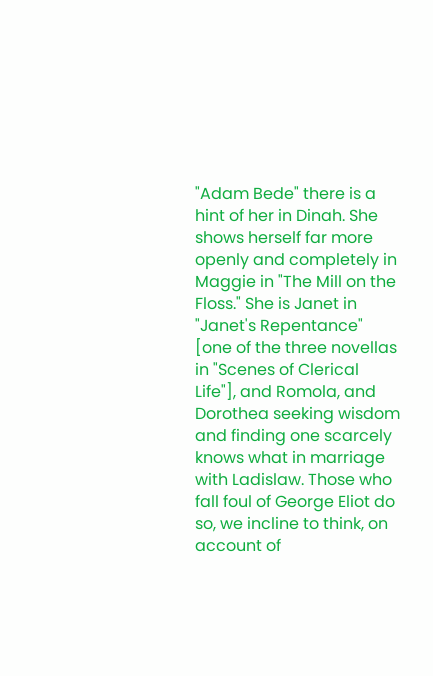"Adam Bede" there is a hint of her in Dinah. She shows herself far more openly and completely in Maggie in "The Mill on the Floss." She is Janet in "Janet's Repentance" [one of the three novellas in "Scenes of Clerical Life"], and Romola, and Dorothea seeking wisdom and finding one scarcely knows what in marriage with Ladislaw. Those who fall foul of George Eliot do so, we incline to think, on account of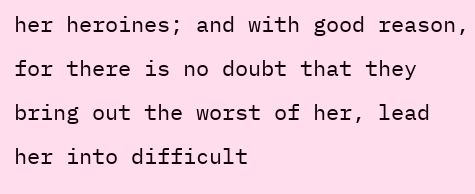her heroines; and with good reason, for there is no doubt that they bring out the worst of her, lead her into difficult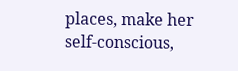places, make her self-conscious,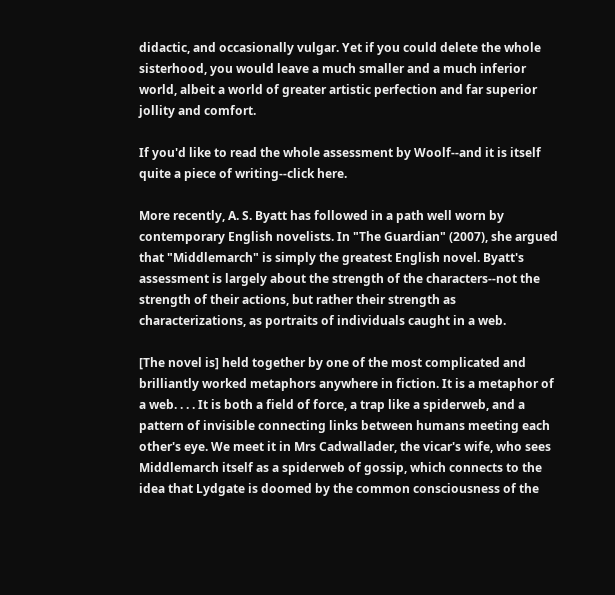didactic, and occasionally vulgar. Yet if you could delete the whole sisterhood, you would leave a much smaller and a much inferior world, albeit a world of greater artistic perfection and far superior jollity and comfort.

If you'd like to read the whole assessment by Woolf--and it is itself quite a piece of writing--click here.

More recently, A. S. Byatt has followed in a path well worn by contemporary English novelists. In "The Guardian" (2007), she argued that "Middlemarch" is simply the greatest English novel. Byatt's assessment is largely about the strength of the characters--not the strength of their actions, but rather their strength as characterizations, as portraits of individuals caught in a web.

[The novel is] held together by one of the most complicated and brilliantly worked metaphors anywhere in fiction. It is a metaphor of a web. . . . It is both a field of force, a trap like a spiderweb, and a pattern of invisible connecting links between humans meeting each other's eye. We meet it in Mrs Cadwallader, the vicar's wife, who sees Middlemarch itself as a spiderweb of gossip, which connects to the idea that Lydgate is doomed by the common consciousness of the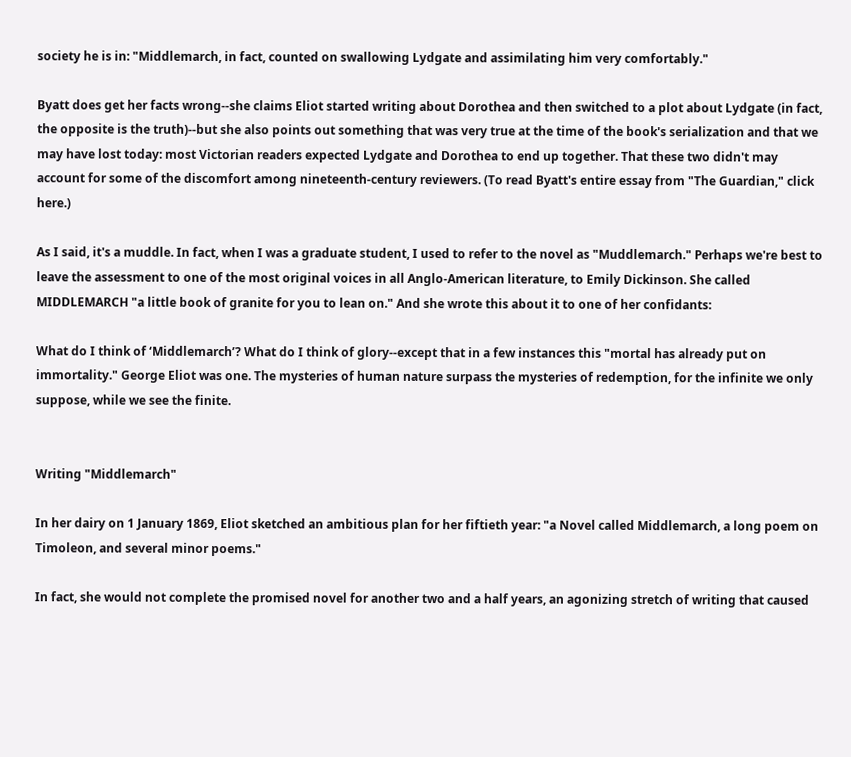society he is in: "Middlemarch, in fact, counted on swallowing Lydgate and assimilating him very comfortably."

Byatt does get her facts wrong--she claims Eliot started writing about Dorothea and then switched to a plot about Lydgate (in fact, the opposite is the truth)--but she also points out something that was very true at the time of the book's serialization and that we may have lost today: most Victorian readers expected Lydgate and Dorothea to end up together. That these two didn't may account for some of the discomfort among nineteenth-century reviewers. (To read Byatt's entire essay from "The Guardian," click here.)

As I said, it's a muddle. In fact, when I was a graduate student, I used to refer to the novel as "Muddlemarch." Perhaps we're best to leave the assessment to one of the most original voices in all Anglo-American literature, to Emily Dickinson. She called MIDDLEMARCH "a little book of granite for you to lean on." And she wrote this about it to one of her confidants:

What do I think of ‘Middlemarch’? What do I think of glory--except that in a few instances this "mortal has already put on immortality." George Eliot was one. The mysteries of human nature surpass the mysteries of redemption, for the infinite we only suppose, while we see the finite.


Writing "Middlemarch"

In her dairy on 1 January 1869, Eliot sketched an ambitious plan for her fiftieth year: "a Novel called Middlemarch, a long poem on Timoleon, and several minor poems."

In fact, she would not complete the promised novel for another two and a half years, an agonizing stretch of writing that caused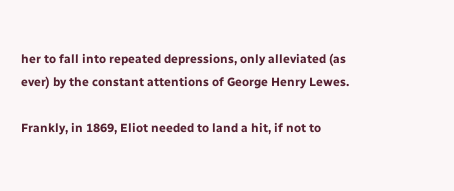her to fall into repeated depressions, only alleviated (as ever) by the constant attentions of George Henry Lewes.

Frankly, in 1869, Eliot needed to land a hit, if not to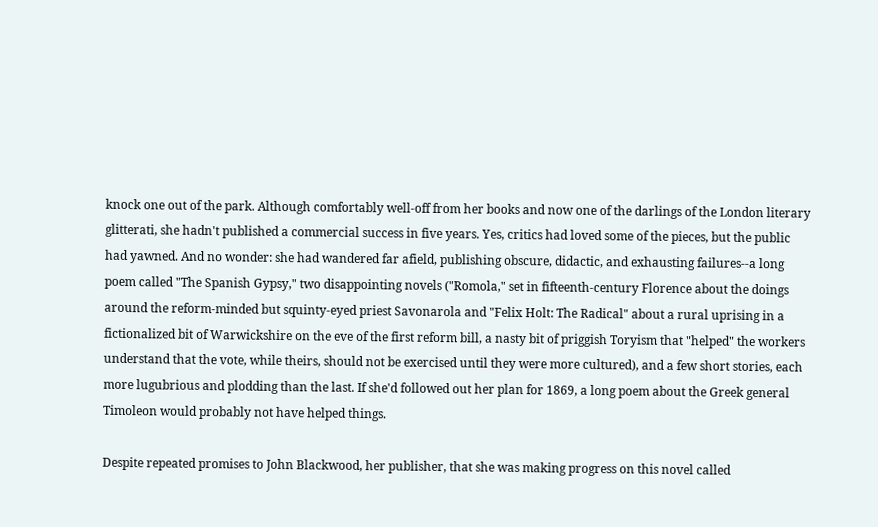knock one out of the park. Although comfortably well-off from her books and now one of the darlings of the London literary glitterati, she hadn't published a commercial success in five years. Yes, critics had loved some of the pieces, but the public had yawned. And no wonder: she had wandered far afield, publishing obscure, didactic, and exhausting failures--a long poem called "The Spanish Gypsy," two disappointing novels ("Romola," set in fifteenth-century Florence about the doings around the reform-minded but squinty-eyed priest Savonarola and "Felix Holt: The Radical" about a rural uprising in a fictionalized bit of Warwickshire on the eve of the first reform bill, a nasty bit of priggish Toryism that "helped" the workers understand that the vote, while theirs, should not be exercised until they were more cultured), and a few short stories, each more lugubrious and plodding than the last. If she'd followed out her plan for 1869, a long poem about the Greek general Timoleon would probably not have helped things.

Despite repeated promises to John Blackwood, her publisher, that she was making progress on this novel called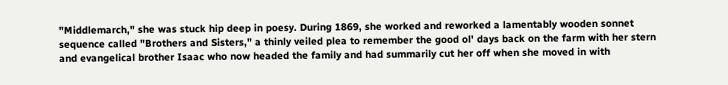"Middlemarch," she was stuck hip deep in poesy. During 1869, she worked and reworked a lamentably wooden sonnet sequence called "Brothers and Sisters," a thinly veiled plea to remember the good ol' days back on the farm with her stern and evangelical brother Isaac who now headed the family and had summarily cut her off when she moved in with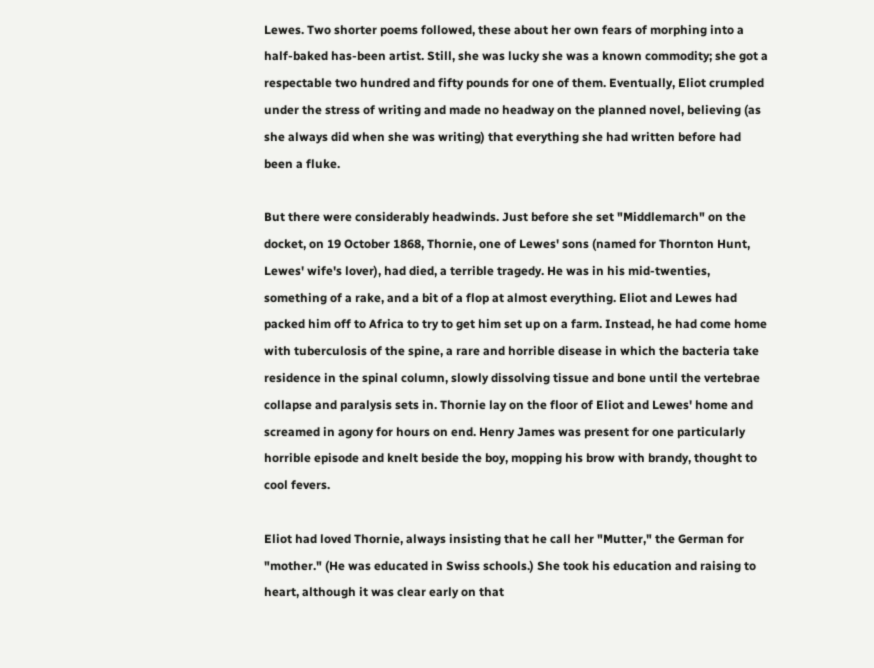Lewes. Two shorter poems followed, these about her own fears of morphing into a half-baked has-been artist. Still, she was lucky she was a known commodity; she got a respectable two hundred and fifty pounds for one of them. Eventually, Eliot crumpled under the stress of writing and made no headway on the planned novel, believing (as she always did when she was writing) that everything she had written before had been a fluke.

But there were considerably headwinds. Just before she set "Middlemarch" on the docket, on 19 October 1868, Thornie, one of Lewes' sons (named for Thornton Hunt, Lewes' wife's lover), had died, a terrible tragedy. He was in his mid-twenties, something of a rake, and a bit of a flop at almost everything. Eliot and Lewes had packed him off to Africa to try to get him set up on a farm. Instead, he had come home with tuberculosis of the spine, a rare and horrible disease in which the bacteria take residence in the spinal column, slowly dissolving tissue and bone until the vertebrae collapse and paralysis sets in. Thornie lay on the floor of Eliot and Lewes' home and screamed in agony for hours on end. Henry James was present for one particularly horrible episode and knelt beside the boy, mopping his brow with brandy, thought to cool fevers.

Eliot had loved Thornie, always insisting that he call her "Mutter," the German for "mother." (He was educated in Swiss schools.) She took his education and raising to heart, although it was clear early on that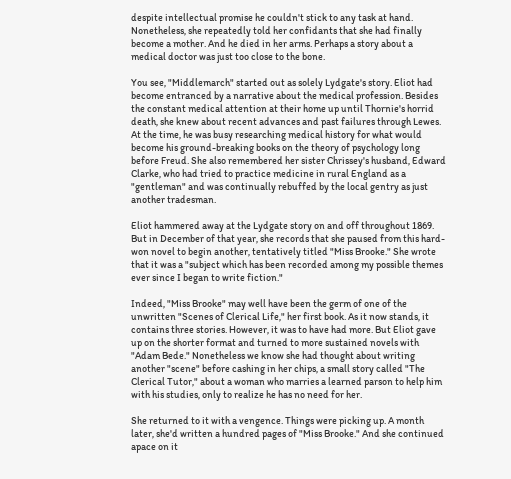despite intellectual promise he couldn't stick to any task at hand. Nonetheless, she repeatedly told her confidants that she had finally become a mother. And he died in her arms. Perhaps a story about a medical doctor was just too close to the bone.

You see, "Middlemarch" started out as solely Lydgate's story. Eliot had become entranced by a narrative about the medical profession. Besides the constant medical attention at their home up until Thornie's horrid death, she knew about recent advances and past failures through Lewes. At the time, he was busy researching medical history for what would become his ground-breaking books on the theory of psychology long before Freud. She also remembered her sister Chrissey's husband, Edward Clarke, who had tried to practice medicine in rural England as a "gentleman" and was continually rebuffed by the local gentry as just another tradesman.

Eliot hammered away at the Lydgate story on and off throughout 1869. But in December of that year, she records that she paused from this hard-won novel to begin another, tentatively titled "Miss Brooke." She wrote that it was a "subject which has been recorded among my possible themes ever since I began to write fiction."

Indeed, "Miss Brooke" may well have been the germ of one of the unwritten "Scenes of Clerical Life," her first book. As it now stands, it contains three stories. However, it was to have had more. But Eliot gave up on the shorter format and turned to more sustained novels with "Adam Bede." Nonetheless we know she had thought about writing another "scene" before cashing in her chips, a small story called "The Clerical Tutor," about a woman who marries a learned parson to help him with his studies, only to realize he has no need for her.

She returned to it with a vengence. Things were picking up. A month later, she'd written a hundred pages of "Miss Brooke." And she continued apace on it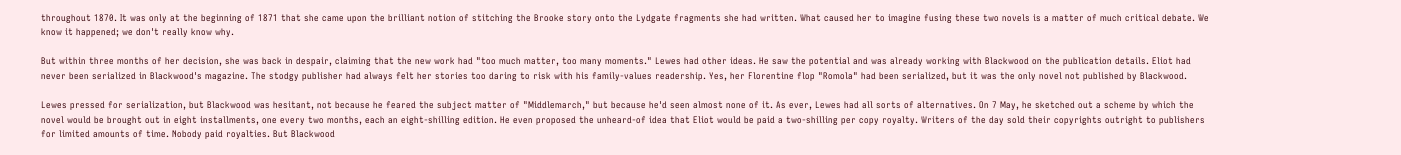throughout 1870. It was only at the beginning of 1871 that she came upon the brilliant notion of stitching the Brooke story onto the Lydgate fragments she had written. What caused her to imagine fusing these two novels is a matter of much critical debate. We know it happened; we don't really know why.

But within three months of her decision, she was back in despair, claiming that the new work had "too much matter, too many moments." Lewes had other ideas. He saw the potential and was already working with Blackwood on the publication details. Eliot had never been serialized in Blackwood's magazine. The stodgy publisher had always felt her stories too daring to risk with his family-values readership. Yes, her Florentine flop "Romola" had been serialized, but it was the only novel not published by Blackwood.

Lewes pressed for serialization, but Blackwood was hesitant, not because he feared the subject matter of "Middlemarch," but because he'd seen almost none of it. As ever, Lewes had all sorts of alternatives. On 7 May, he sketched out a scheme by which the novel would be brought out in eight installments, one every two months, each an eight-shilling edition. He even proposed the unheard-of idea that Eliot would be paid a two-shilling per copy royalty. Writers of the day sold their copyrights outright to publishers for limited amounts of time. Nobody paid royalties. But Blackwood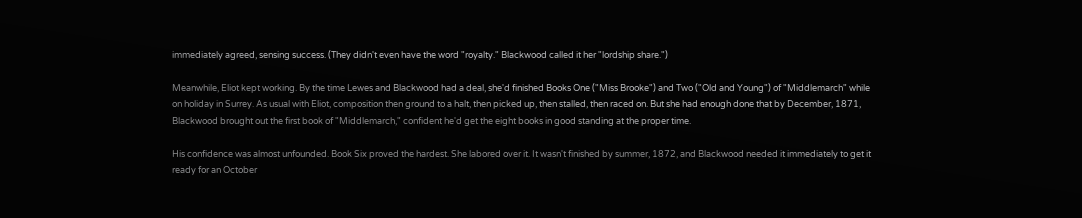immediately agreed, sensing success. (They didn't even have the word "royalty." Blackwood called it her "lordship share.")

Meanwhile, Eliot kept working. By the time Lewes and Blackwood had a deal, she'd finished Books One ("Miss Brooke") and Two ("Old and Young") of "Middlemarch" while on holiday in Surrey. As usual with Eliot, composition then ground to a halt, then picked up, then stalled, then raced on. But she had enough done that by December, 1871, Blackwood brought out the first book of "Middlemarch," confident he'd get the eight books in good standing at the proper time.

His confidence was almost unfounded. Book Six proved the hardest. She labored over it. It wasn't finished by summer, 1872, and Blackwood needed it immediately to get it ready for an October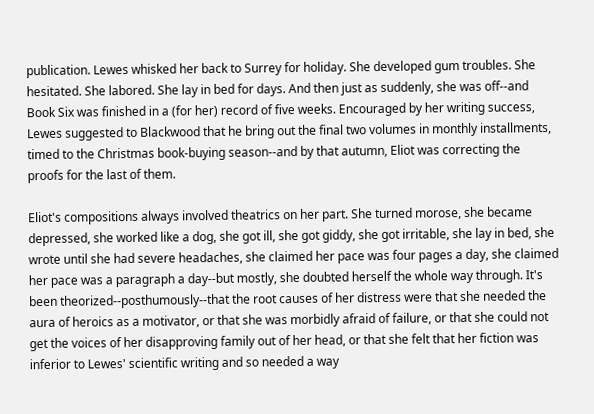publication. Lewes whisked her back to Surrey for holiday. She developed gum troubles. She hesitated. She labored. She lay in bed for days. And then just as suddenly, she was off--and Book Six was finished in a (for her) record of five weeks. Encouraged by her writing success, Lewes suggested to Blackwood that he bring out the final two volumes in monthly installments, timed to the Christmas book-buying season--and by that autumn, Eliot was correcting the proofs for the last of them.

Eliot's compositions always involved theatrics on her part. She turned morose, she became depressed, she worked like a dog, she got ill, she got giddy, she got irritable, she lay in bed, she wrote until she had severe headaches, she claimed her pace was four pages a day, she claimed her pace was a paragraph a day--but mostly, she doubted herself the whole way through. It's been theorized--posthumously--that the root causes of her distress were that she needed the aura of heroics as a motivator, or that she was morbidly afraid of failure, or that she could not get the voices of her disapproving family out of her head, or that she felt that her fiction was inferior to Lewes' scientific writing and so needed a way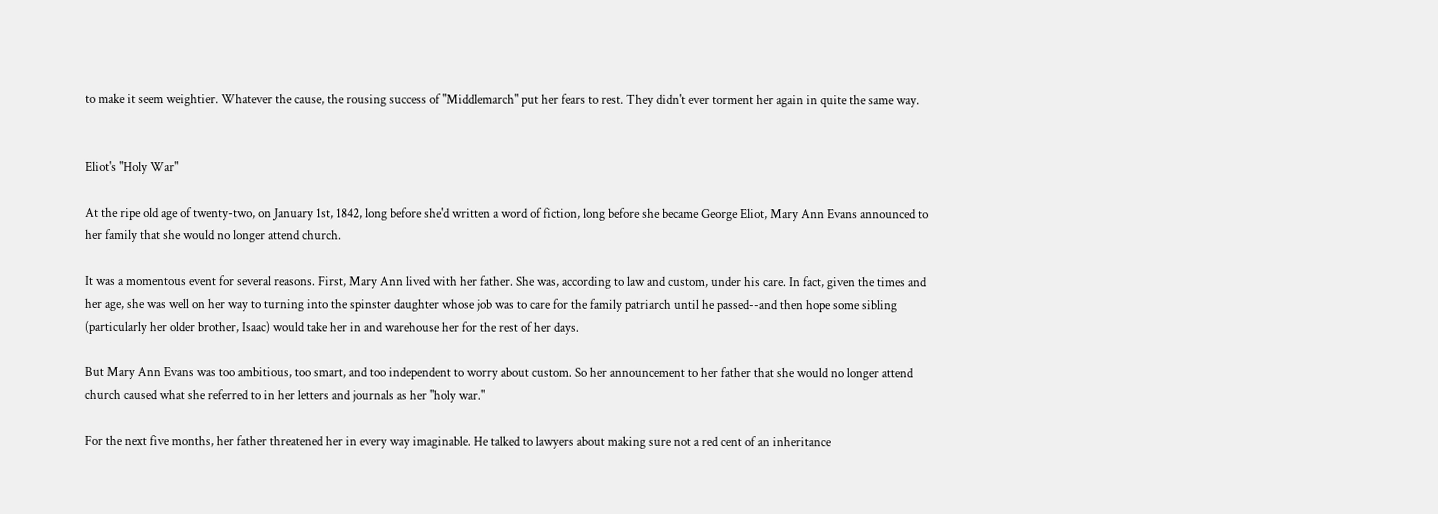to make it seem weightier. Whatever the cause, the rousing success of "Middlemarch" put her fears to rest. They didn't ever torment her again in quite the same way.


Eliot's "Holy War"

At the ripe old age of twenty-two, on January 1st, 1842, long before she'd written a word of fiction, long before she became George Eliot, Mary Ann Evans announced to her family that she would no longer attend church.

It was a momentous event for several reasons. First, Mary Ann lived with her father. She was, according to law and custom, under his care. In fact, given the times and her age, she was well on her way to turning into the spinster daughter whose job was to care for the family patriarch until he passed--and then hope some sibling (particularly her older brother, Isaac) would take her in and warehouse her for the rest of her days.

But Mary Ann Evans was too ambitious, too smart, and too independent to worry about custom. So her announcement to her father that she would no longer attend church caused what she referred to in her letters and journals as her "holy war."

For the next five months, her father threatened her in every way imaginable. He talked to lawyers about making sure not a red cent of an inheritance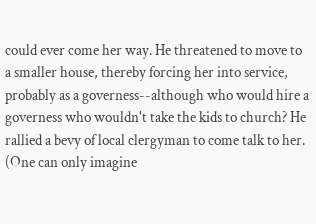could ever come her way. He threatened to move to a smaller house, thereby forcing her into service, probably as a governess--although who would hire a governess who wouldn't take the kids to church? He rallied a bevy of local clergyman to come talk to her. (One can only imagine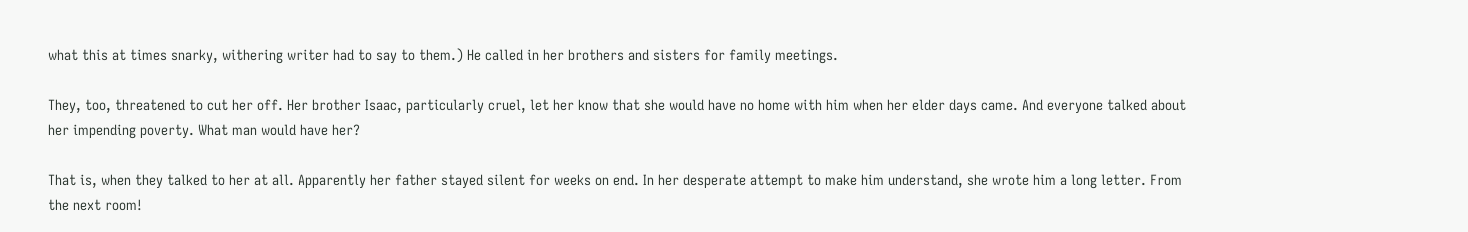what this at times snarky, withering writer had to say to them.) He called in her brothers and sisters for family meetings.

They, too, threatened to cut her off. Her brother Isaac, particularly cruel, let her know that she would have no home with him when her elder days came. And everyone talked about her impending poverty. What man would have her?

That is, when they talked to her at all. Apparently her father stayed silent for weeks on end. In her desperate attempt to make him understand, she wrote him a long letter. From the next room!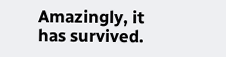Amazingly, it has survived.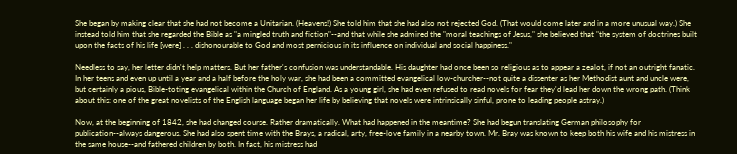She began by making clear that she had not become a Unitarian. (Heavens!) She told him that she had also not rejected God. (That would come later and in a more unusual way.) She instead told him that she regarded the Bible as "a mingled truth and fiction"--and that while she admired the "moral teachings of Jesus," she believed that "the system of doctrines built upon the facts of his life [were] . . . dishonourable to God and most pernicious in its influence on individual and social happiness."

Needless to say, her letter didn't help matters. But her father's confusion was understandable. His daughter had once been so religious as to appear a zealot, if not an outright fanatic. In her teens and even up until a year and a half before the holy war, she had been a committed evangelical low-churcher--not quite a dissenter as her Methodist aunt and uncle were, but certainly a pious, Bible-toting evangelical within the Church of England. As a young girl, she had even refused to read novels for fear they'd lead her down the wrong path. (Think about this: one of the great novelists of the English language began her life by believing that novels were intrinsically sinful, prone to leading people astray.)

Now, at the beginning of 1842, she had changed course. Rather dramatically. What had happened in the meantime? She had begun translating German philosophy for publication--always dangerous. She had also spent time with the Brays, a radical, arty, free-love family in a nearby town. Mr. Bray was known to keep both his wife and his mistress in the same house--and fathered children by both. In fact, his mistress had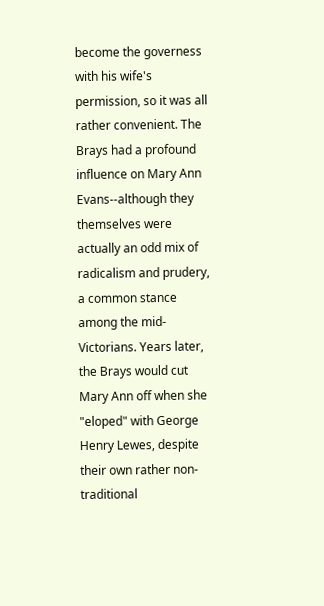become the governess with his wife's permission, so it was all rather convenient. The Brays had a profound influence on Mary Ann Evans--although they themselves were actually an odd mix of radicalism and prudery, a common stance among the mid-Victorians. Years later, the Brays would cut Mary Ann off when she "eloped" with George Henry Lewes, despite their own rather non-traditional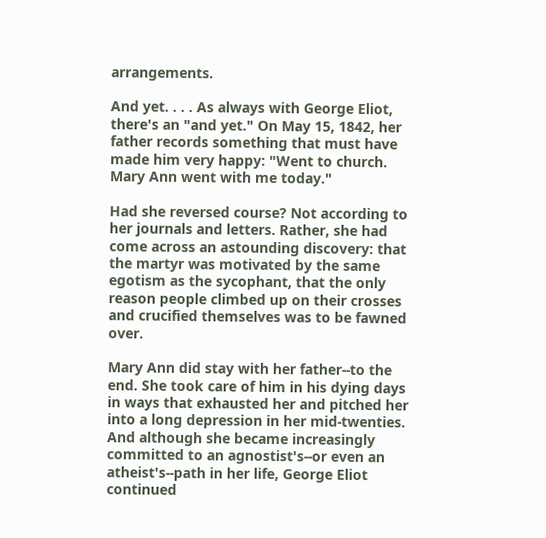arrangements.

And yet. . . . As always with George Eliot, there's an "and yet." On May 15, 1842, her father records something that must have made him very happy: "Went to church. Mary Ann went with me today."

Had she reversed course? Not according to her journals and letters. Rather, she had come across an astounding discovery: that the martyr was motivated by the same egotism as the sycophant, that the only reason people climbed up on their crosses and crucified themselves was to be fawned over.

Mary Ann did stay with her father--to the end. She took care of him in his dying days in ways that exhausted her and pitched her into a long depression in her mid-twenties. And although she became increasingly committed to an agnostist's--or even an atheist's--path in her life, George Eliot continued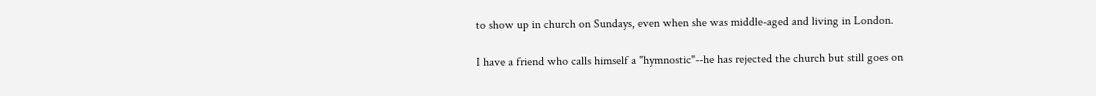to show up in church on Sundays, even when she was middle-aged and living in London.

I have a friend who calls himself a "hymnostic"--he has rejected the church but still goes on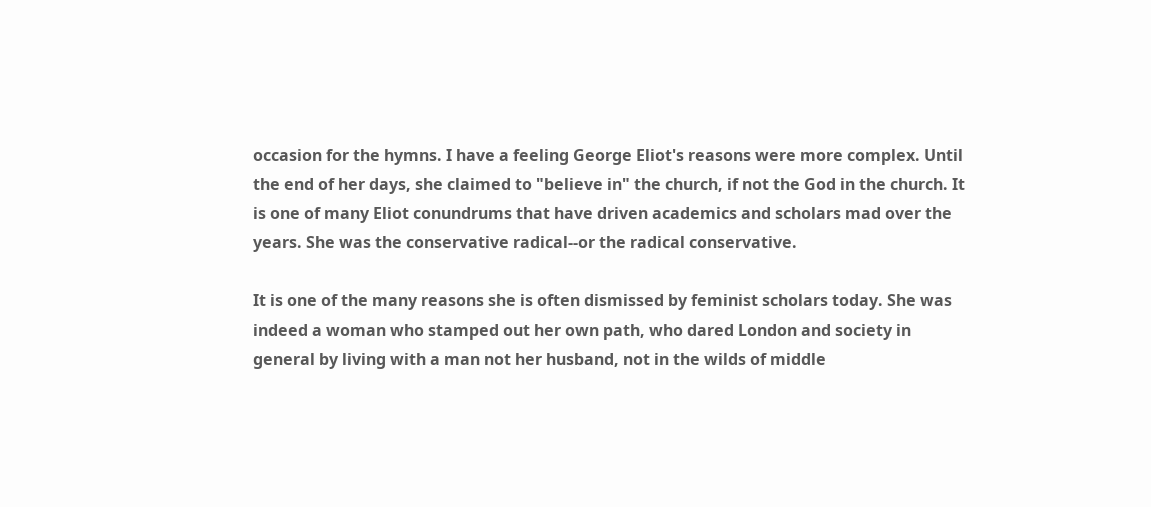occasion for the hymns. I have a feeling George Eliot's reasons were more complex. Until the end of her days, she claimed to "believe in" the church, if not the God in the church. It is one of many Eliot conundrums that have driven academics and scholars mad over the years. She was the conservative radical--or the radical conservative.

It is one of the many reasons she is often dismissed by feminist scholars today. She was indeed a woman who stamped out her own path, who dared London and society in general by living with a man not her husband, not in the wilds of middle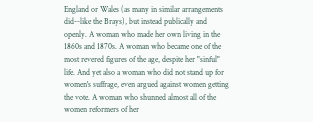England or Wales (as many in similar arrangements did--like the Brays), but instead publically and openly. A woman who made her own living in the 1860s and 1870s. A woman who became one of the most revered figures of the age, despite her "sinful" life. And yet also a woman who did not stand up for women's suffrage, even argued against women getting the vote. A woman who shunned almost all of the women reformers of her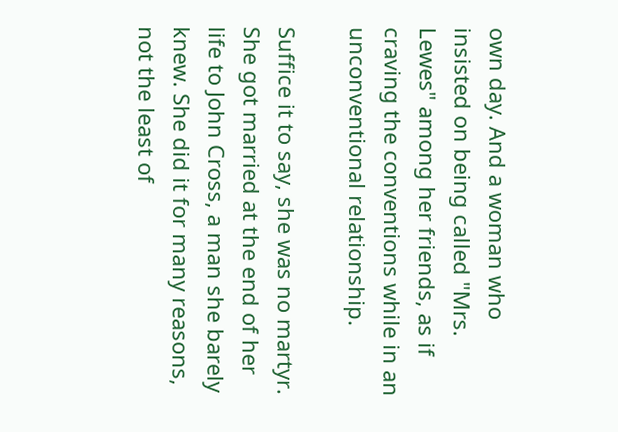own day. And a woman who insisted on being called "Mrs. Lewes" among her friends, as if craving the conventions while in an unconventional relationship.

Suffice it to say, she was no martyr. She got married at the end of her life to John Cross, a man she barely knew. She did it for many reasons, not the least of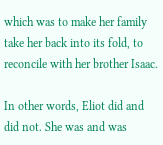which was to make her family take her back into its fold, to reconcile with her brother Isaac.

In other words, Eliot did and did not. She was and was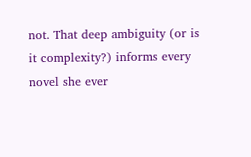not. That deep ambiguity (or is it complexity?) informs every novel she ever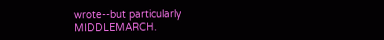wrote--but particularly MIDDLEMARCH.